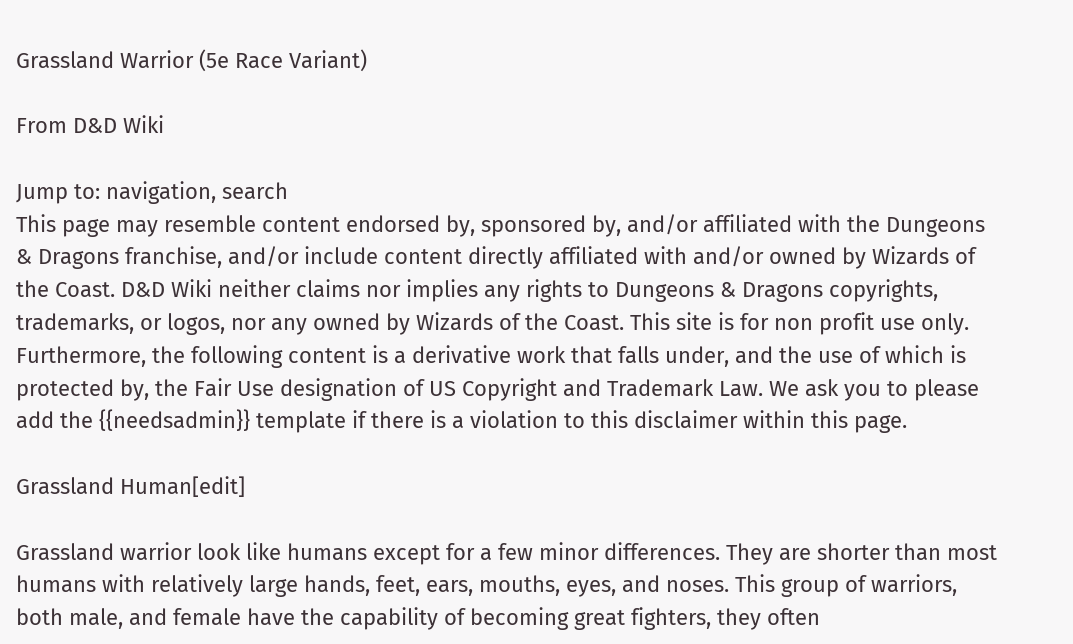Grassland Warrior (5e Race Variant)

From D&D Wiki

Jump to: navigation, search
This page may resemble content endorsed by, sponsored by, and/or affiliated with the Dungeons & Dragons franchise, and/or include content directly affiliated with and/or owned by Wizards of the Coast. D&D Wiki neither claims nor implies any rights to Dungeons & Dragons copyrights, trademarks, or logos, nor any owned by Wizards of the Coast. This site is for non profit use only. Furthermore, the following content is a derivative work that falls under, and the use of which is protected by, the Fair Use designation of US Copyright and Trademark Law. We ask you to please add the {{needsadmin}} template if there is a violation to this disclaimer within this page.

Grassland Human[edit]

Grassland warrior look like humans except for a few minor differences. They are shorter than most humans with relatively large hands, feet, ears, mouths, eyes, and noses. This group of warriors, both male, and female have the capability of becoming great fighters, they often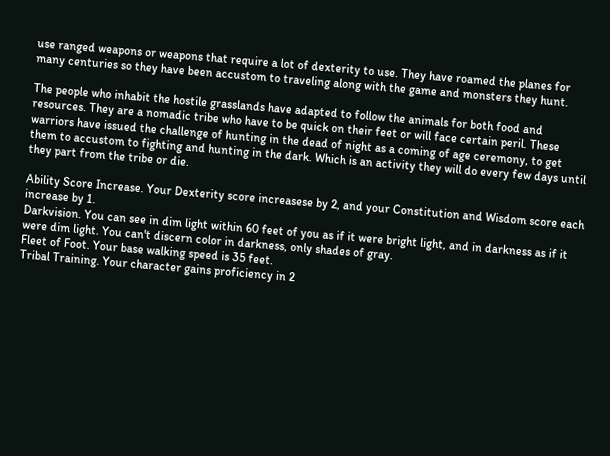use ranged weapons or weapons that require a lot of dexterity to use. They have roamed the planes for many centuries so they have been accustom to traveling along with the game and monsters they hunt.

The people who inhabit the hostile grasslands have adapted to follow the animals for both food and resources. They are a nomadic tribe who have to be quick on their feet or will face certain peril. These warriors have issued the challenge of hunting in the dead of night as a coming of age ceremony, to get them to accustom to fighting and hunting in the dark. Which is an activity they will do every few days until they part from the tribe or die.

Ability Score Increase. Your Dexterity score increasese by 2, and your Constitution and Wisdom score each increase by 1.
Darkvision. You can see in dim light within 60 feet of you as if it were bright light, and in darkness as if it were dim light. You can't discern color in darkness, only shades of gray.
Fleet of Foot. Your base walking speed is 35 feet.
Tribal Training. Your character gains proficiency in 2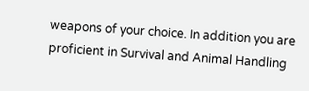weapons of your choice. In addition you are proficient in Survival and Animal Handling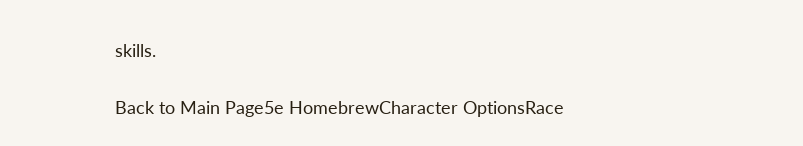skills.

Back to Main Page5e HomebrewCharacter OptionsRace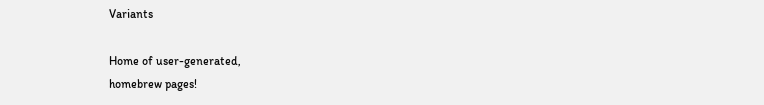Variants

Home of user-generated,
homebrew pages!